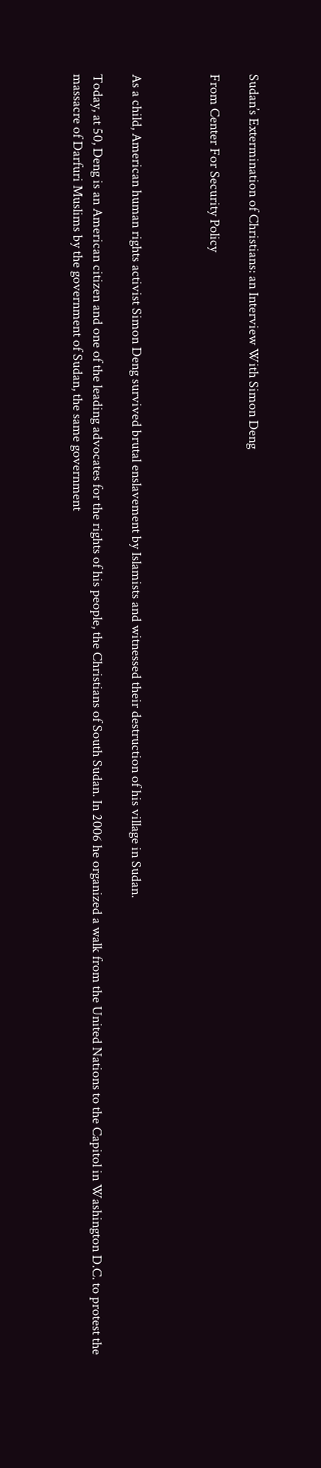Sudan’s Extermination of Christians: an Interview With Simon Deng

From Center For Security Policy



As a child, American human rights activist Simon Deng survived brutal enslavement by Islamists and witnessed their destruction of his village in Sudan.

Today, at 50, Deng is an American citizen and one of the leading advocates for the rights of his people, the Christians of South Sudan. In 2006 he organized a walk from the United Nations to the Capitol in Washington D.C. to protest the massacre of Darfuri Muslims by the government of Sudan, the same government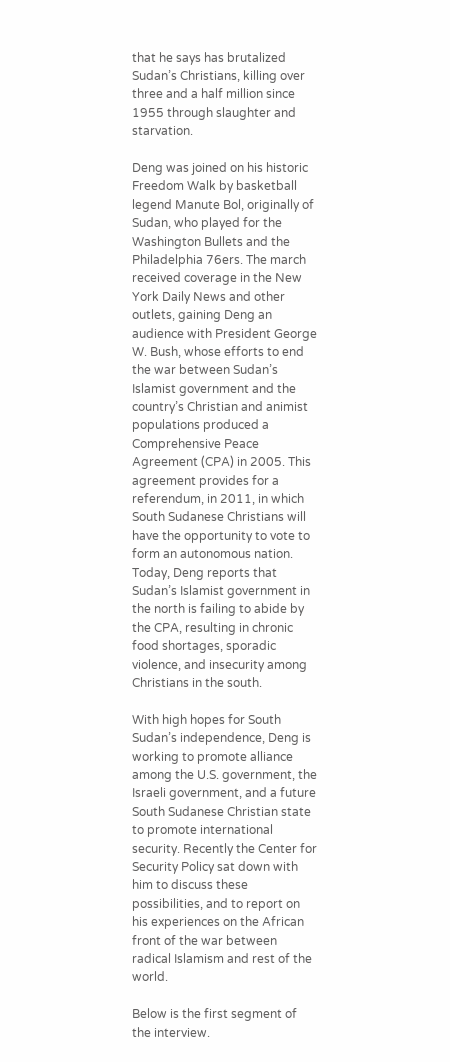that he says has brutalized Sudan’s Christians, killing over three and a half million since 1955 through slaughter and starvation.

Deng was joined on his historic Freedom Walk by basketball legend Manute Bol, originally of Sudan, who played for the Washington Bullets and the Philadelphia 76ers. The march received coverage in the New York Daily News and other outlets, gaining Deng an audience with President George W. Bush, whose efforts to end the war between Sudan’s Islamist government and the country’s Christian and animist populations produced a Comprehensive Peace Agreement (CPA) in 2005. This agreement provides for a referendum, in 2011, in which South Sudanese Christians will have the opportunity to vote to form an autonomous nation. Today, Deng reports that Sudan’s Islamist government in the north is failing to abide by the CPA, resulting in chronic food shortages, sporadic violence, and insecurity among Christians in the south.

With high hopes for South Sudan’s independence, Deng is working to promote alliance among the U.S. government, the Israeli government, and a future South Sudanese Christian state to promote international security. Recently the Center for Security Policy sat down with him to discuss these possibilities, and to report on his experiences on the African front of the war between radical Islamism and rest of the world.

Below is the first segment of the interview.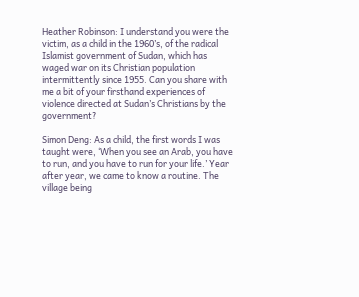Heather Robinson: I understand you were the victim, as a child in the 1960’s, of the radical Islamist government of Sudan, which has waged war on its Christian population intermittently since 1955. Can you share with me a bit of your firsthand experiences of violence directed at Sudan’s Christians by the government?

Simon Deng: As a child, the first words I was taught were, ‘When you see an Arab, you have to run, and you have to run for your life.’ Year after year, we came to know a routine. The village being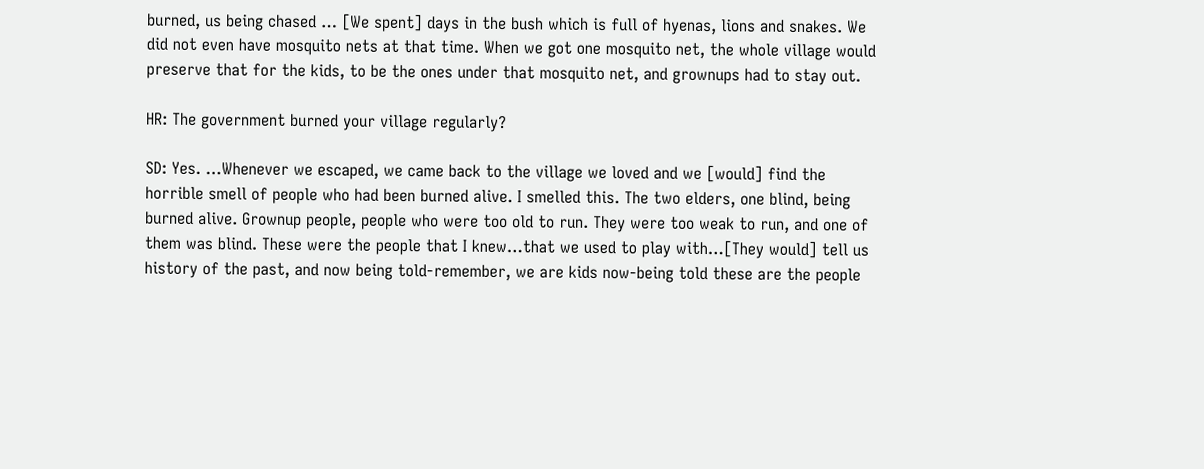burned, us being chased … [We spent] days in the bush which is full of hyenas, lions and snakes. We did not even have mosquito nets at that time. When we got one mosquito net, the whole village would preserve that for the kids, to be the ones under that mosquito net, and grownups had to stay out.

HR: The government burned your village regularly?

SD: Yes. …Whenever we escaped, we came back to the village we loved and we [would] find the horrible smell of people who had been burned alive. I smelled this. The two elders, one blind, being burned alive. Grownup people, people who were too old to run. They were too weak to run, and one of them was blind. These were the people that I knew…that we used to play with…[They would] tell us history of the past, and now being told-remember, we are kids now-being told these are the people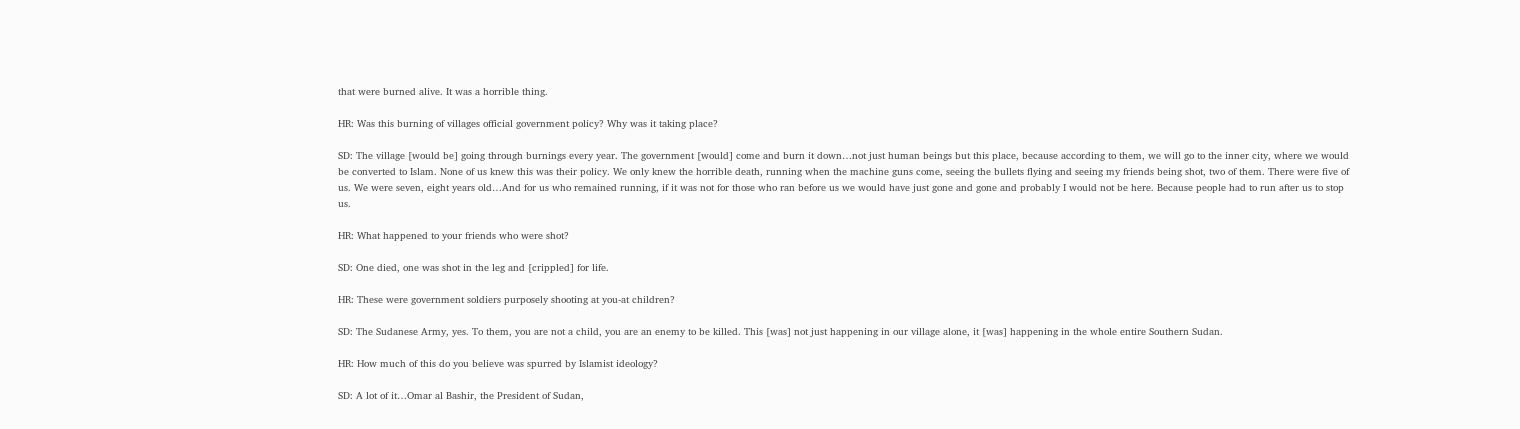that were burned alive. It was a horrible thing.

HR: Was this burning of villages official government policy? Why was it taking place?

SD: The village [would be] going through burnings every year. The government [would] come and burn it down…not just human beings but this place, because according to them, we will go to the inner city, where we would be converted to Islam. None of us knew this was their policy. We only knew the horrible death, running when the machine guns come, seeing the bullets flying and seeing my friends being shot, two of them. There were five of us. We were seven, eight years old…And for us who remained running, if it was not for those who ran before us we would have just gone and gone and probably I would not be here. Because people had to run after us to stop us.

HR: What happened to your friends who were shot?

SD: One died, one was shot in the leg and [crippled] for life.

HR: These were government soldiers purposely shooting at you-at children?

SD: The Sudanese Army, yes. To them, you are not a child, you are an enemy to be killed. This [was] not just happening in our village alone, it [was] happening in the whole entire Southern Sudan.

HR: How much of this do you believe was spurred by Islamist ideology?

SD: A lot of it…Omar al Bashir, the President of Sudan,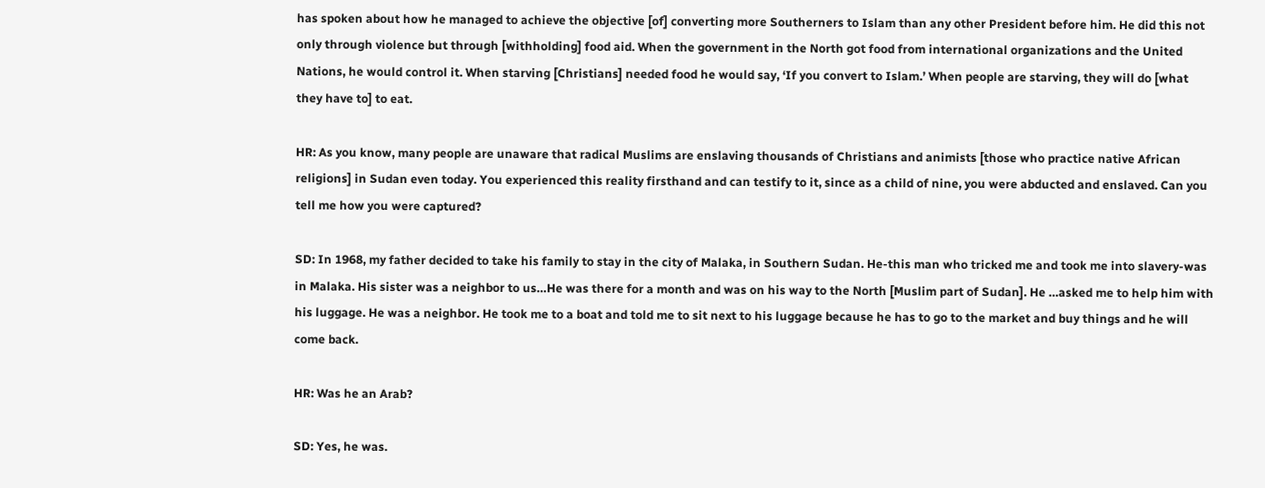has spoken about how he managed to achieve the objective [of] converting more Southerners to Islam than any other President before him. He did this not only through violence but through [withholding] food aid. When the government in the North got food from international organizations and the United Nations, he would control it. When starving [Christians] needed food he would say, ‘If you convert to Islam.’ When people are starving, they will do [what they have to] to eat.

HR: As you know, many people are unaware that radical Muslims are enslaving thousands of Christians and animists [those who practice native African religions] in Sudan even today. You experienced this reality firsthand and can testify to it, since as a child of nine, you were abducted and enslaved. Can you tell me how you were captured?

SD: In 1968, my father decided to take his family to stay in the city of Malaka, in Southern Sudan. He-this man who tricked me and took me into slavery-was in Malaka. His sister was a neighbor to us…He was there for a month and was on his way to the North [Muslim part of Sudan]. He …asked me to help him with his luggage. He was a neighbor. He took me to a boat and told me to sit next to his luggage because he has to go to the market and buy things and he will come back.

HR: Was he an Arab?

SD: Yes, he was.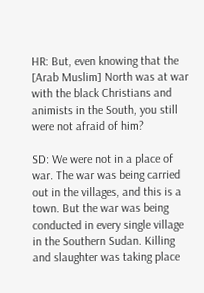HR: But, even knowing that the [Arab Muslim] North was at war with the black Christians and animists in the South, you still were not afraid of him?

SD: We were not in a place of war. The war was being carried out in the villages, and this is a town. But the war was being conducted in every single village in the Southern Sudan. Killing and slaughter was taking place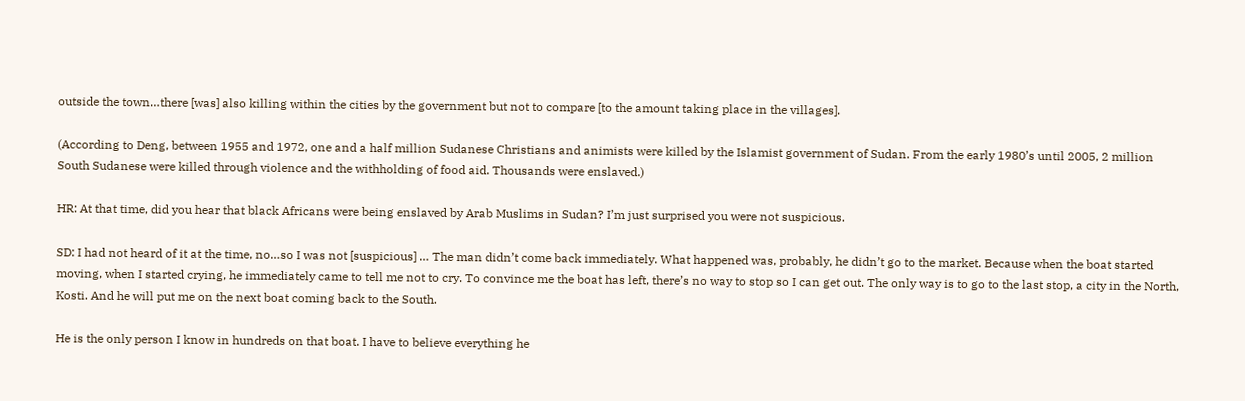outside the town…there [was] also killing within the cities by the government but not to compare [to the amount taking place in the villages].

(According to Deng, between 1955 and 1972, one and a half million Sudanese Christians and animists were killed by the Islamist government of Sudan. From the early 1980’s until 2005, 2 million South Sudanese were killed through violence and the withholding of food aid. Thousands were enslaved.)

HR: At that time, did you hear that black Africans were being enslaved by Arab Muslims in Sudan? I’m just surprised you were not suspicious.

SD: I had not heard of it at the time, no…so I was not [suspicious] … The man didn’t come back immediately. What happened was, probably, he didn’t go to the market. Because when the boat started moving, when I started crying, he immediately came to tell me not to cry. To convince me the boat has left, there’s no way to stop so I can get out. The only way is to go to the last stop, a city in the North, Kosti. And he will put me on the next boat coming back to the South.

He is the only person I know in hundreds on that boat. I have to believe everything he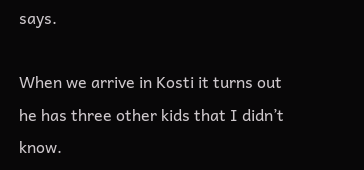says.

When we arrive in Kosti it turns out he has three other kids that I didn’t know.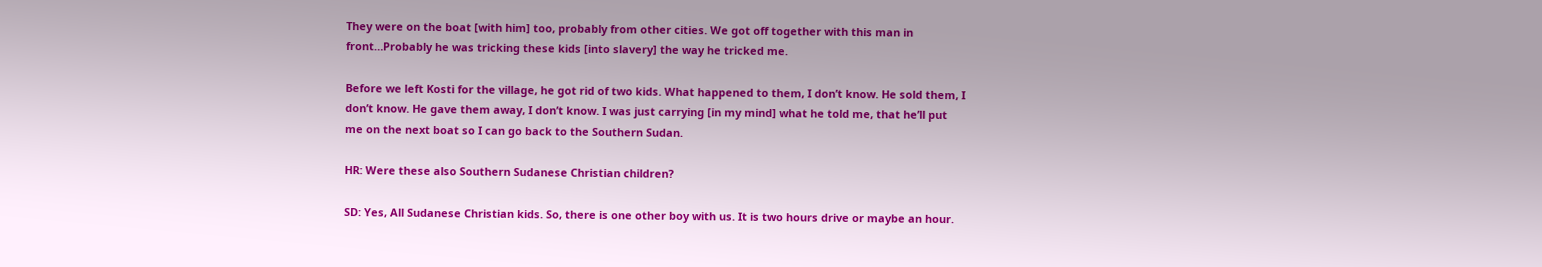They were on the boat [with him] too, probably from other cities. We got off together with this man in front…Probably he was tricking these kids [into slavery] the way he tricked me.

Before we left Kosti for the village, he got rid of two kids. What happened to them, I don’t know. He sold them, I don’t know. He gave them away, I don’t know. I was just carrying [in my mind] what he told me, that he’ll put me on the next boat so I can go back to the Southern Sudan.

HR: Were these also Southern Sudanese Christian children?

SD: Yes, All Sudanese Christian kids. So, there is one other boy with us. It is two hours drive or maybe an hour.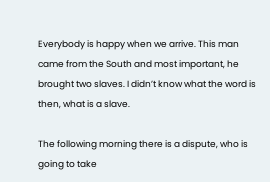Everybody is happy when we arrive. This man came from the South and most important, he brought two slaves. I didn’t know what the word is then, what is a slave.

The following morning there is a dispute, who is going to take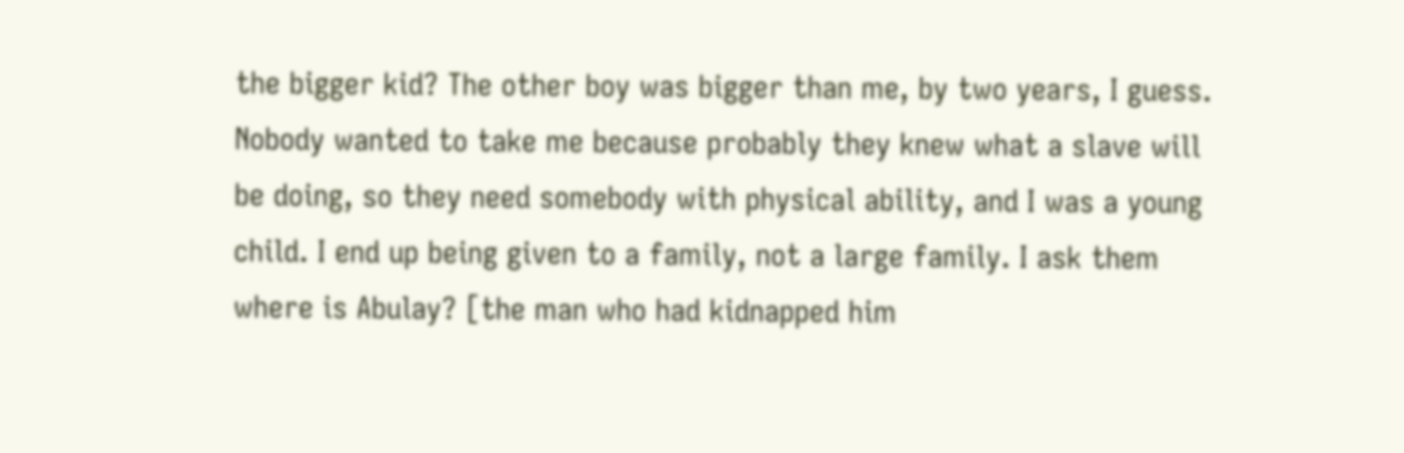the bigger kid? The other boy was bigger than me, by two years, I guess. Nobody wanted to take me because probably they knew what a slave will be doing, so they need somebody with physical ability, and I was a young child. I end up being given to a family, not a large family. I ask them where is Abulay? [the man who had kidnapped him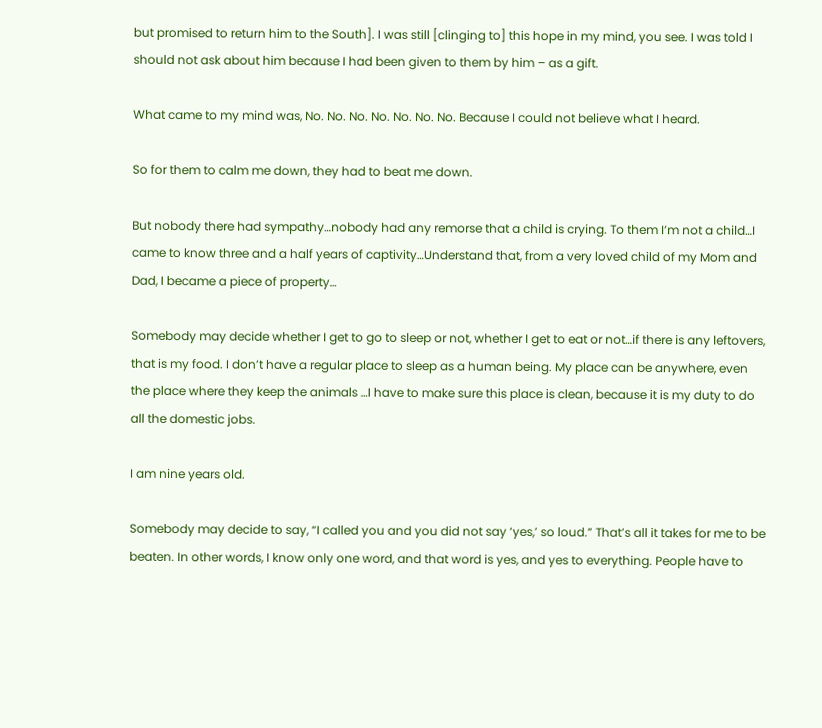but promised to return him to the South]. I was still [clinging to] this hope in my mind, you see. I was told I should not ask about him because I had been given to them by him – as a gift.

What came to my mind was, No. No. No. No. No. No. No. Because I could not believe what I heard.

So for them to calm me down, they had to beat me down.

But nobody there had sympathy…nobody had any remorse that a child is crying. To them I’m not a child…I came to know three and a half years of captivity…Understand that, from a very loved child of my Mom and Dad, I became a piece of property…

Somebody may decide whether I get to go to sleep or not, whether I get to eat or not…if there is any leftovers, that is my food. I don’t have a regular place to sleep as a human being. My place can be anywhere, even the place where they keep the animals …I have to make sure this place is clean, because it is my duty to do all the domestic jobs.

I am nine years old.

Somebody may decide to say, “I called you and you did not say ‘yes,’ so loud.” That’s all it takes for me to be beaten. In other words, I know only one word, and that word is yes, and yes to everything. People have to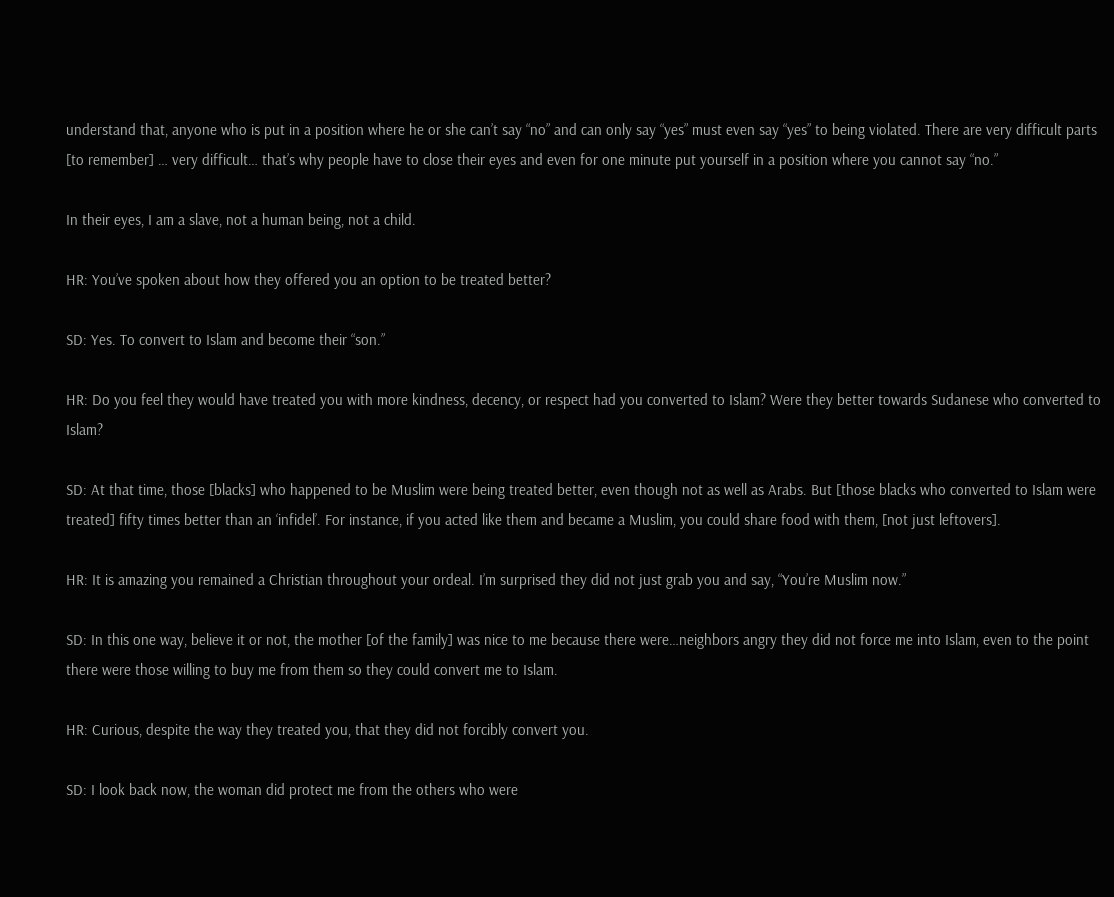understand that, anyone who is put in a position where he or she can’t say “no” and can only say “yes” must even say “yes” to being violated. There are very difficult parts [to remember] … very difficult… that’s why people have to close their eyes and even for one minute put yourself in a position where you cannot say “no.”

In their eyes, I am a slave, not a human being, not a child.

HR: You’ve spoken about how they offered you an option to be treated better?

SD: Yes. To convert to Islam and become their “son.”

HR: Do you feel they would have treated you with more kindness, decency, or respect had you converted to Islam? Were they better towards Sudanese who converted to Islam?

SD: At that time, those [blacks] who happened to be Muslim were being treated better, even though not as well as Arabs. But [those blacks who converted to Islam were treated] fifty times better than an ‘infidel’. For instance, if you acted like them and became a Muslim, you could share food with them, [not just leftovers].

HR: It is amazing you remained a Christian throughout your ordeal. I’m surprised they did not just grab you and say, “You’re Muslim now.”

SD: In this one way, believe it or not, the mother [of the family] was nice to me because there were…neighbors angry they did not force me into Islam, even to the point there were those willing to buy me from them so they could convert me to Islam.

HR: Curious, despite the way they treated you, that they did not forcibly convert you.

SD: I look back now, the woman did protect me from the others who were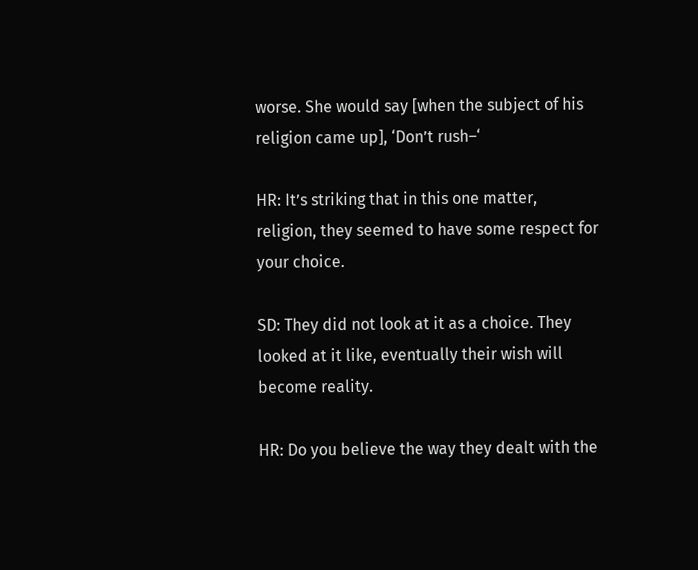worse. She would say [when the subject of his religion came up], ‘Don’t rush–‘

HR: It’s striking that in this one matter, religion, they seemed to have some respect for your choice.

SD: They did not look at it as a choice. They looked at it like, eventually their wish will become reality.

HR: Do you believe the way they dealt with the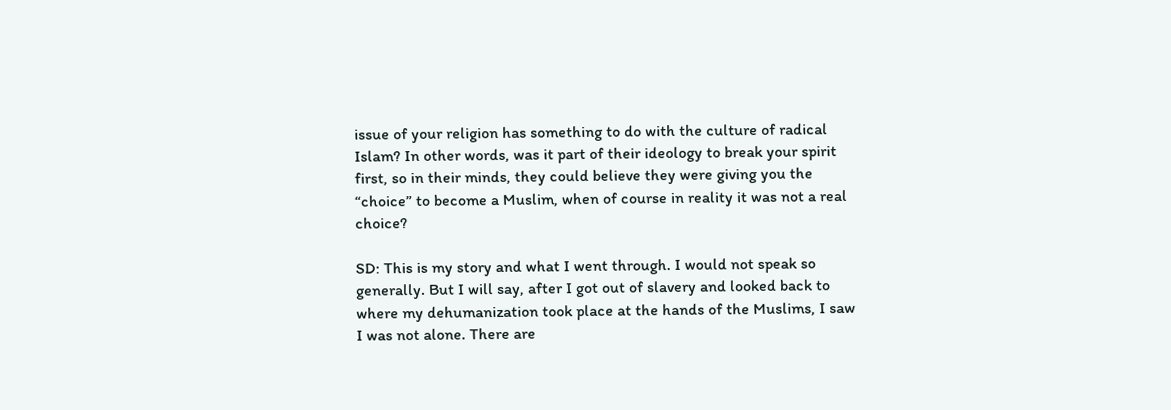issue of your religion has something to do with the culture of radical Islam? In other words, was it part of their ideology to break your spirit first, so in their minds, they could believe they were giving you the “choice” to become a Muslim, when of course in reality it was not a real choice?

SD: This is my story and what I went through. I would not speak so generally. But I will say, after I got out of slavery and looked back to where my dehumanization took place at the hands of the Muslims, I saw I was not alone. There are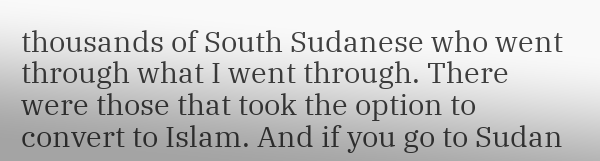thousands of South Sudanese who went through what I went through. There were those that took the option to convert to Islam. And if you go to Sudan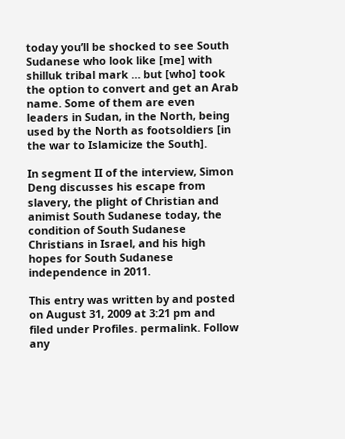today you’ll be shocked to see South Sudanese who look like [me] with shilluk tribal mark … but [who] took the option to convert and get an Arab name. Some of them are even leaders in Sudan, in the North, being used by the North as footsoldiers [in the war to Islamicize the South].

In segment II of the interview, Simon Deng discusses his escape from slavery, the plight of Christian and animist South Sudanese today, the condition of South Sudanese Christians in Israel, and his high hopes for South Sudanese independence in 2011.

This entry was written by and posted on August 31, 2009 at 3:21 pm and filed under Profiles. permalink. Follow any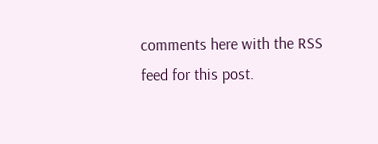comments here with the RSS feed for this post.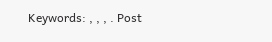Keywords: , , , . Post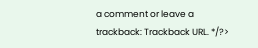a comment or leave a trackback: Trackback URL. */?>